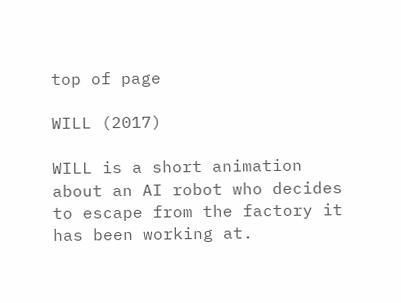top of page

WILL (2017)

WILL is a short animation about an AI robot who decides to escape from the factory it has been working at.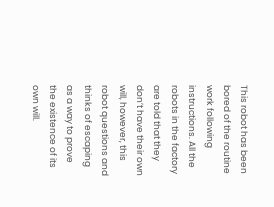This robot has been bored of the routine work following instructions. All the robots in the factory are told that they don’t have their own will, however, this robot questions and thinks of escaping as a way to prove the existence of its own will.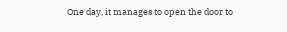One day, it manages to open the door to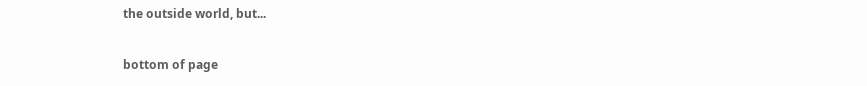the outside world, but...

bottom of page